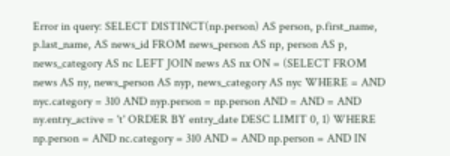Error in query: SELECT DISTINCT(np.person) AS person, p.first_name, p.last_name, AS news_id FROM news_person AS np, person AS p, news_category AS nc LEFT JOIN news AS nx ON = (SELECT FROM news AS ny, news_person AS nyp, news_category AS nyc WHERE = AND nyc.category = 310 AND nyp.person = np.person AND = AND = AND ny.entry_active = 't' ORDER BY entry_date DESC LIMIT 0, 1) WHERE np.person = AND nc.category = 310 AND = AND np.person = AND IN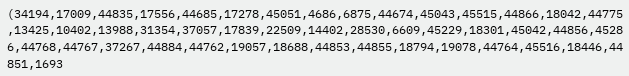(34194,17009,44835,17556,44685,17278,45051,4686,6875,44674,45043,45515,44866,18042,44775,13425,10402,13988,31354,37057,17839,22509,14402,28530,6609,45229,18301,45042,44856,45286,44768,44767,37267,44884,44762,19057,18688,44853,44855,18794,19078,44764,45516,18446,44851,1693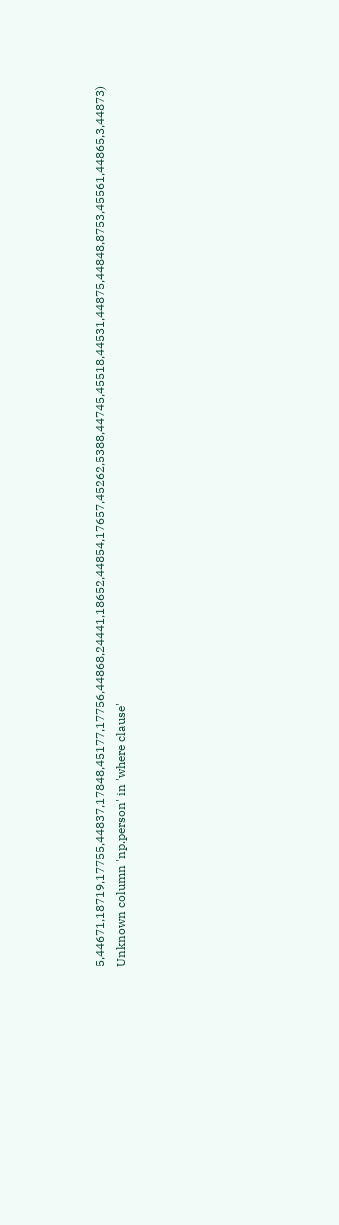5,44671,18719,17755,44837,17848,45177,17756,44868,24441,18652,44854,17657,45262,5388,44745,45518,44531,44875,44848,8753,45561,44865,3,44873)
Unknown column 'np.person' in 'where clause'